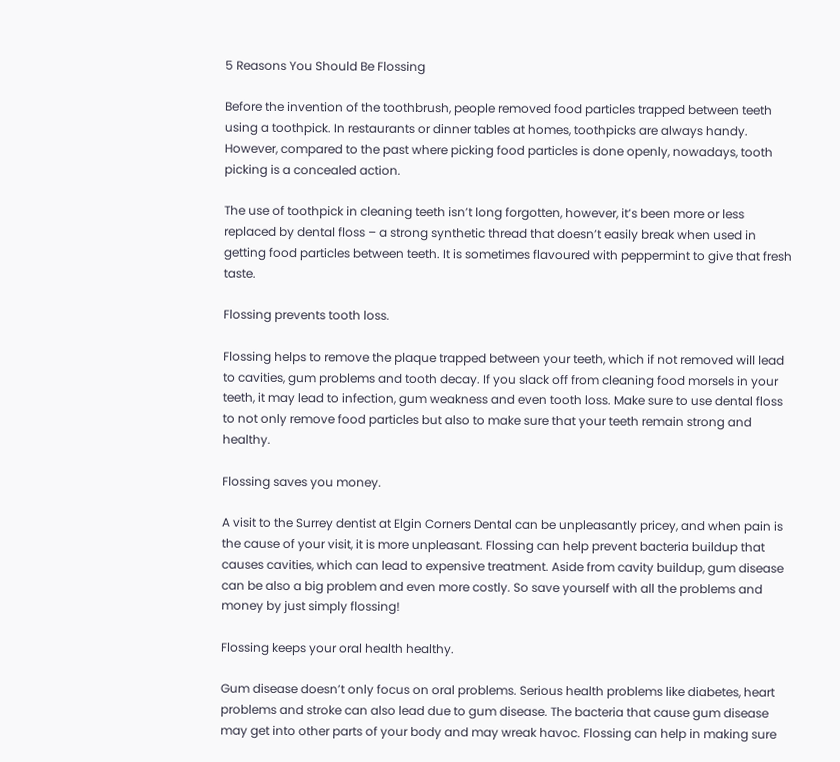5 Reasons You Should Be Flossing

Before the invention of the toothbrush, people removed food particles trapped between teeth using a toothpick. In restaurants or dinner tables at homes, toothpicks are always handy. However, compared to the past where picking food particles is done openly, nowadays, tooth picking is a concealed action.

The use of toothpick in cleaning teeth isn’t long forgotten, however, it’s been more or less replaced by dental floss – a strong synthetic thread that doesn’t easily break when used in getting food particles between teeth. It is sometimes flavoured with peppermint to give that fresh taste.

Flossing prevents tooth loss.

Flossing helps to remove the plaque trapped between your teeth, which if not removed will lead to cavities, gum problems and tooth decay. If you slack off from cleaning food morsels in your teeth, it may lead to infection, gum weakness and even tooth loss. Make sure to use dental floss to not only remove food particles but also to make sure that your teeth remain strong and healthy.

Flossing saves you money.

A visit to the Surrey dentist at Elgin Corners Dental can be unpleasantly pricey, and when pain is the cause of your visit, it is more unpleasant. Flossing can help prevent bacteria buildup that causes cavities, which can lead to expensive treatment. Aside from cavity buildup, gum disease can be also a big problem and even more costly. So save yourself with all the problems and money by just simply flossing!

Flossing keeps your oral health healthy.

Gum disease doesn’t only focus on oral problems. Serious health problems like diabetes, heart problems and stroke can also lead due to gum disease. The bacteria that cause gum disease may get into other parts of your body and may wreak havoc. Flossing can help in making sure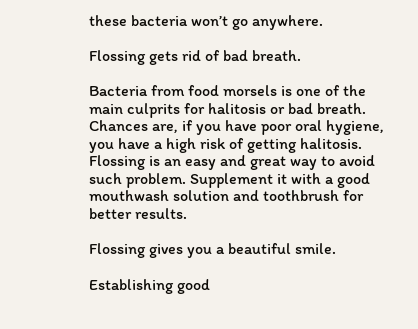these bacteria won’t go anywhere.

Flossing gets rid of bad breath.

Bacteria from food morsels is one of the main culprits for halitosis or bad breath. Chances are, if you have poor oral hygiene, you have a high risk of getting halitosis. Flossing is an easy and great way to avoid such problem. Supplement it with a good mouthwash solution and toothbrush for better results.

Flossing gives you a beautiful smile.

Establishing good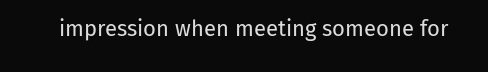impression when meeting someone for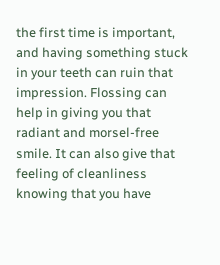the first time is important, and having something stuck in your teeth can ruin that impression. Flossing can help in giving you that radiant and morsel-free smile. It can also give that feeling of cleanliness knowing that you have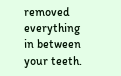removed everything in between your teeth.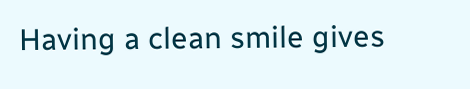Having a clean smile gives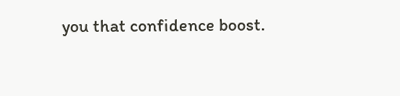you that confidence boost.